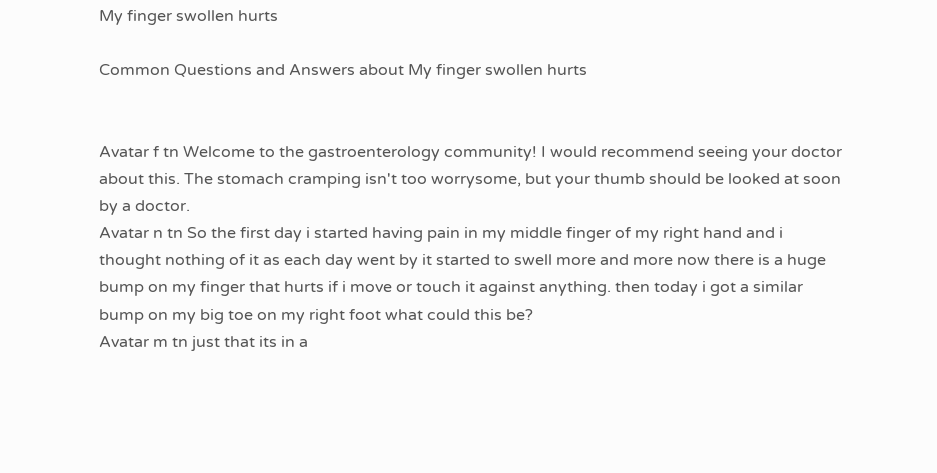My finger swollen hurts

Common Questions and Answers about My finger swollen hurts


Avatar f tn Welcome to the gastroenterology community! I would recommend seeing your doctor about this. The stomach cramping isn't too worrysome, but your thumb should be looked at soon by a doctor.
Avatar n tn So the first day i started having pain in my middle finger of my right hand and i thought nothing of it as each day went by it started to swell more and more now there is a huge bump on my finger that hurts if i move or touch it against anything. then today i got a similar bump on my big toe on my right foot what could this be?
Avatar m tn just that its in a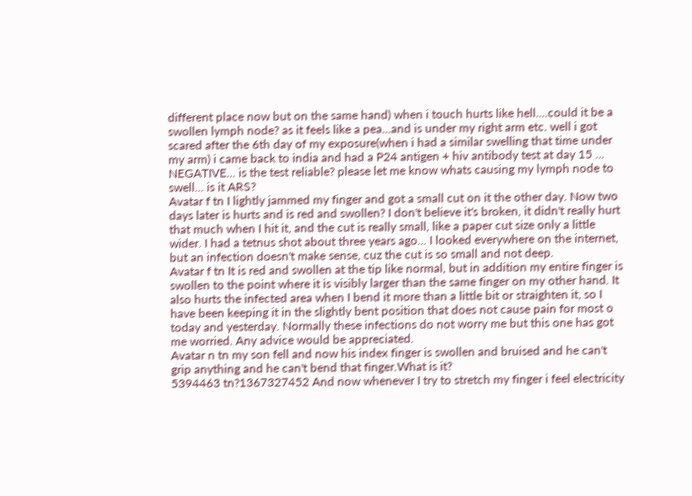different place now but on the same hand) when i touch hurts like hell....could it be a swollen lymph node? as it feels like a pea...and is under my right arm etc. well i got scared after the 6th day of my exposure(when i had a similar swelling that time under my arm) i came back to india and had a P24 antigen + hiv antibody test at day 15 ... NEGATIVE... is the test reliable? please let me know whats causing my lymph node to swell... is it ARS?
Avatar f tn I lightly jammed my finger and got a small cut on it the other day. Now two days later is hurts and is red and swollen? I don't believe it's broken, it didn't really hurt that much when I hit it, and the cut is really small, like a paper cut size only a little wider. I had a tetnus shot about three years ago... I looked everywhere on the internet, but an infection doesn't make sense, cuz the cut is so small and not deep.
Avatar f tn It is red and swollen at the tip like normal, but in addition my entire finger is swollen to the point where it is visibly larger than the same finger on my other hand. It also hurts the infected area when I bend it more than a little bit or straighten it, so I have been keeping it in the slightly bent position that does not cause pain for most o today and yesterday. Normally these infections do not worry me but this one has got me worried. Any advice would be appreciated.
Avatar n tn my son fell and now his index finger is swollen and bruised and he can't grip anything and he can't bend that finger.What is it?
5394463 tn?1367327452 And now whenever I try to stretch my finger i feel electricity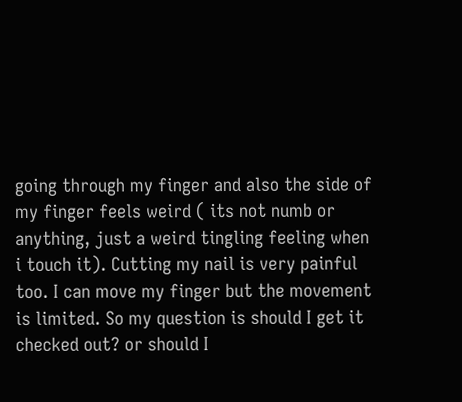going through my finger and also the side of my finger feels weird ( its not numb or anything, just a weird tingling feeling when i touch it). Cutting my nail is very painful too. I can move my finger but the movement is limited. So my question is should I get it checked out? or should I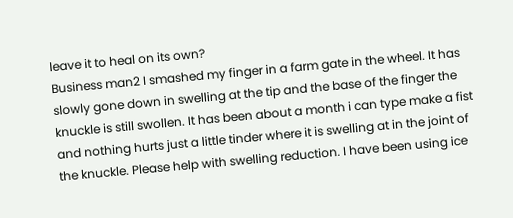leave it to heal on its own?
Business man2 I smashed my finger in a farm gate in the wheel. It has slowly gone down in swelling at the tip and the base of the finger the knuckle is still swollen. It has been about a month i can type make a fist and nothing hurts just a little tinder where it is swelling at in the joint of the knuckle. Please help with swelling reduction. I have been using ice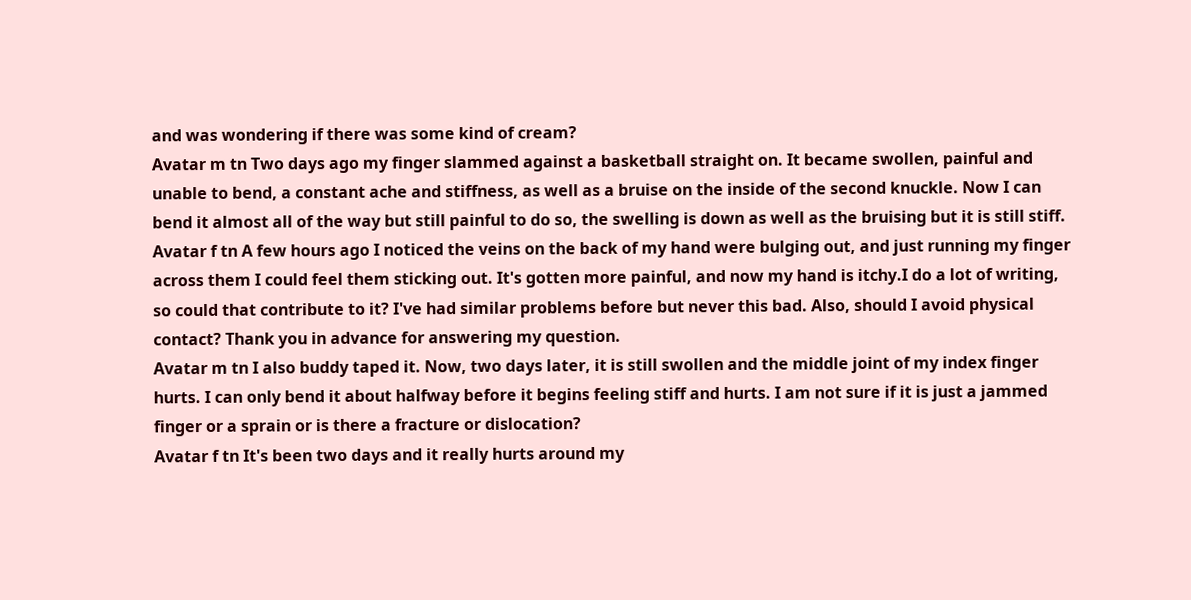and was wondering if there was some kind of cream?
Avatar m tn Two days ago my finger slammed against a basketball straight on. It became swollen, painful and unable to bend, a constant ache and stiffness, as well as a bruise on the inside of the second knuckle. Now I can bend it almost all of the way but still painful to do so, the swelling is down as well as the bruising but it is still stiff.
Avatar f tn A few hours ago I noticed the veins on the back of my hand were bulging out, and just running my finger across them I could feel them sticking out. It's gotten more painful, and now my hand is itchy.I do a lot of writing, so could that contribute to it? I've had similar problems before but never this bad. Also, should I avoid physical contact? Thank you in advance for answering my question.
Avatar m tn I also buddy taped it. Now, two days later, it is still swollen and the middle joint of my index finger hurts. I can only bend it about halfway before it begins feeling stiff and hurts. I am not sure if it is just a jammed finger or a sprain or is there a fracture or dislocation?
Avatar f tn It's been two days and it really hurts around my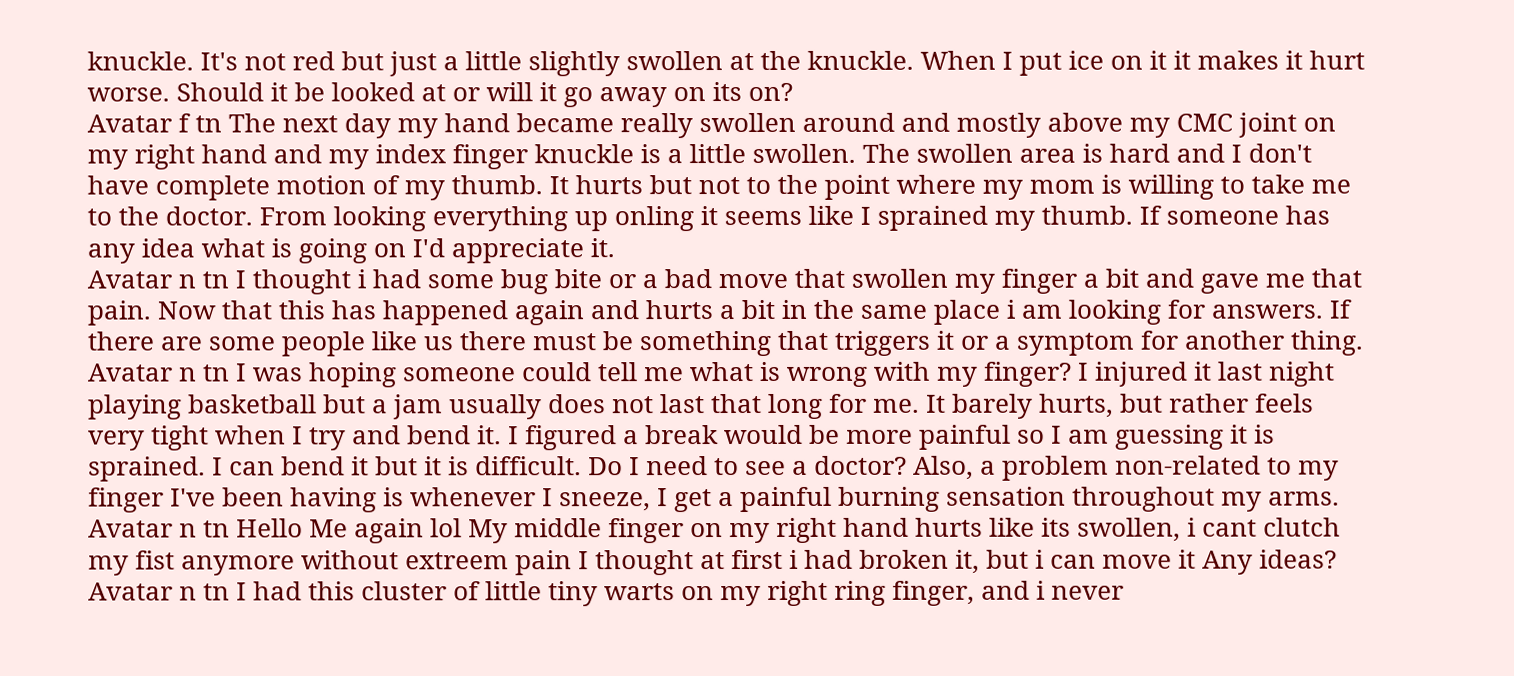knuckle. It's not red but just a little slightly swollen at the knuckle. When I put ice on it it makes it hurt worse. Should it be looked at or will it go away on its on?
Avatar f tn The next day my hand became really swollen around and mostly above my CMC joint on my right hand and my index finger knuckle is a little swollen. The swollen area is hard and I don't have complete motion of my thumb. It hurts but not to the point where my mom is willing to take me to the doctor. From looking everything up onling it seems like I sprained my thumb. If someone has any idea what is going on I'd appreciate it.
Avatar n tn I thought i had some bug bite or a bad move that swollen my finger a bit and gave me that pain. Now that this has happened again and hurts a bit in the same place i am looking for answers. If there are some people like us there must be something that triggers it or a symptom for another thing.
Avatar n tn I was hoping someone could tell me what is wrong with my finger? I injured it last night playing basketball but a jam usually does not last that long for me. It barely hurts, but rather feels very tight when I try and bend it. I figured a break would be more painful so I am guessing it is sprained. I can bend it but it is difficult. Do I need to see a doctor? Also, a problem non-related to my finger I've been having is whenever I sneeze, I get a painful burning sensation throughout my arms.
Avatar n tn Hello Me again lol My middle finger on my right hand hurts like its swollen, i cant clutch my fist anymore without extreem pain I thought at first i had broken it, but i can move it Any ideas?
Avatar n tn I had this cluster of little tiny warts on my right ring finger, and i never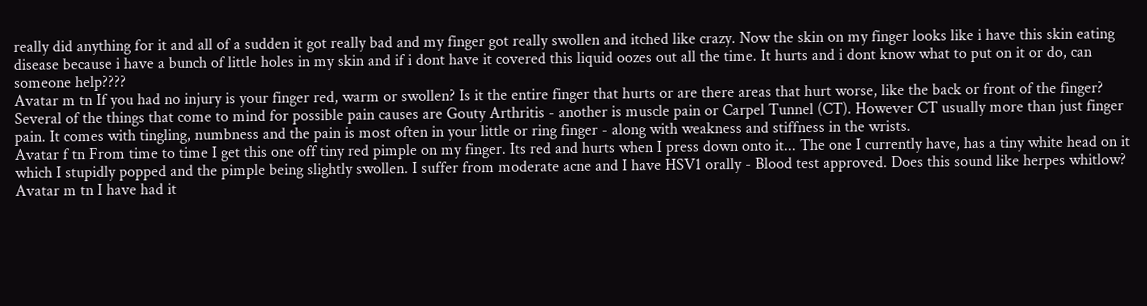really did anything for it and all of a sudden it got really bad and my finger got really swollen and itched like crazy. Now the skin on my finger looks like i have this skin eating disease because i have a bunch of little holes in my skin and if i dont have it covered this liquid oozes out all the time. It hurts and i dont know what to put on it or do, can someone help????
Avatar m tn If you had no injury is your finger red, warm or swollen? Is it the entire finger that hurts or are there areas that hurt worse, like the back or front of the finger? Several of the things that come to mind for possible pain causes are Gouty Arthritis - another is muscle pain or Carpel Tunnel (CT). However CT usually more than just finger pain. It comes with tingling, numbness and the pain is most often in your little or ring finger - along with weakness and stiffness in the wrists.
Avatar f tn From time to time I get this one off tiny red pimple on my finger. Its red and hurts when I press down onto it... The one I currently have, has a tiny white head on it which I stupidly popped and the pimple being slightly swollen. I suffer from moderate acne and I have HSV1 orally - Blood test approved. Does this sound like herpes whitlow?
Avatar m tn I have had it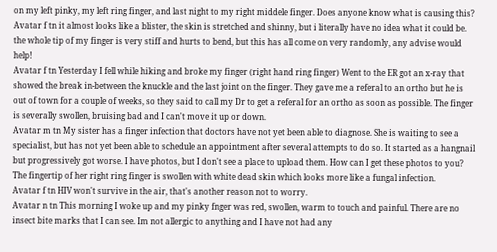on my left pinky, my left ring finger, and last night to my right middele finger. Does anyone know what is causing this?
Avatar f tn it almost looks like a blister, the skin is stretched and shinny, but i literally have no idea what it could be. the whole tip of my finger is very stiff and hurts to bend, but this has all come on very randomly, any advise would help!
Avatar f tn Yesterday I fell while hiking and broke my finger (right hand ring finger) Went to the ER got an x-ray that showed the break in-between the knuckle and the last joint on the finger. They gave me a referal to an ortho but he is out of town for a couple of weeks, so they said to call my Dr to get a referal for an ortho as soon as possible. The finger is severally swollen, bruising bad and I can't move it up or down.
Avatar m tn My sister has a finger infection that doctors have not yet been able to diagnose. She is waiting to see a specialist, but has not yet been able to schedule an appointment after several attempts to do so. It started as a hangnail but progressively got worse. I have photos, but I don't see a place to upload them. How can I get these photos to you? The fingertip of her right ring finger is swollen with white dead skin which looks more like a fungal infection.
Avatar f tn HIV won't survive in the air, that's another reason not to worry.
Avatar n tn This morning I woke up and my pinky fnger was red, swollen, warm to touch and painful. There are no insect bite marks that I can see. Im not allergic to anything and I have not had any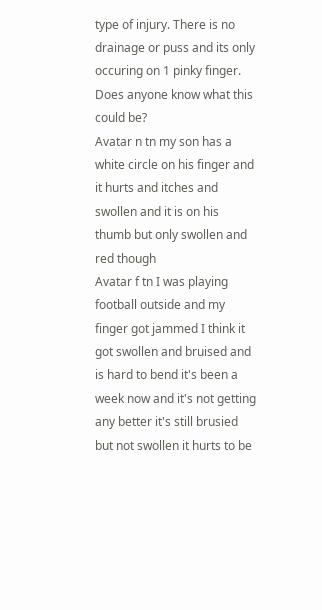type of injury. There is no drainage or puss and its only occuring on 1 pinky finger. Does anyone know what this could be?
Avatar n tn my son has a white circle on his finger and it hurts and itches and swollen and it is on his thumb but only swollen and red though
Avatar f tn I was playing football outside and my finger got jammed I think it got swollen and bruised and is hard to bend it's been a week now and it's not getting any better it's still brusied but not swollen it hurts to be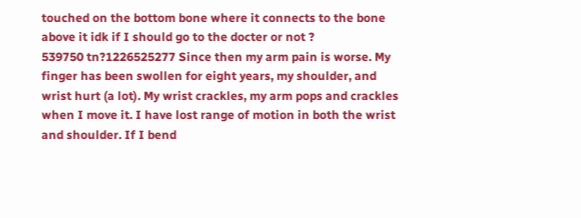touched on the bottom bone where it connects to the bone above it idk if I should go to the docter or not ?
539750 tn?1226525277 Since then my arm pain is worse. My finger has been swollen for eight years, my shoulder, and wrist hurt (a lot). My wrist crackles, my arm pops and crackles when I move it. I have lost range of motion in both the wrist and shoulder. If I bend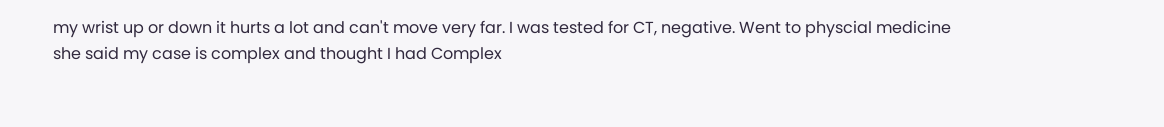my wrist up or down it hurts a lot and can't move very far. I was tested for CT, negative. Went to physcial medicine she said my case is complex and thought I had Complex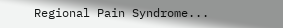Regional Pain Syndrome...